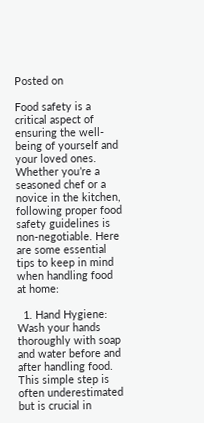Posted on

Food safety is a critical aspect of ensuring the well-being of yourself and your loved ones. Whether you’re a seasoned chef or a novice in the kitchen, following proper food safety guidelines is non-negotiable. Here are some essential tips to keep in mind when handling food at home:

  1. Hand Hygiene: Wash your hands thoroughly with soap and water before and after handling food. This simple step is often underestimated but is crucial in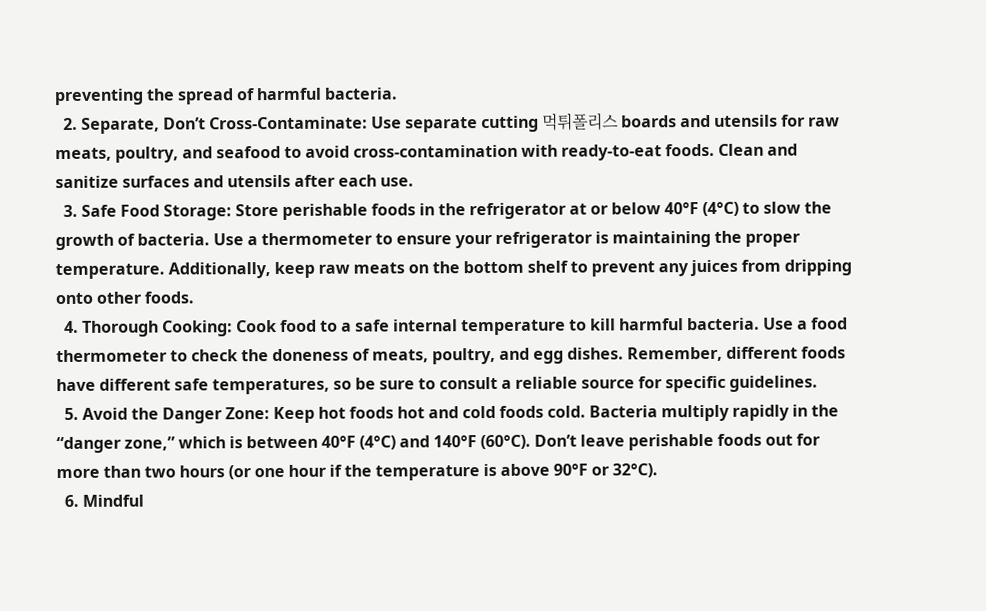preventing the spread of harmful bacteria.
  2. Separate, Don’t Cross-Contaminate: Use separate cutting 먹튀폴리스 boards and utensils for raw meats, poultry, and seafood to avoid cross-contamination with ready-to-eat foods. Clean and sanitize surfaces and utensils after each use.
  3. Safe Food Storage: Store perishable foods in the refrigerator at or below 40°F (4°C) to slow the growth of bacteria. Use a thermometer to ensure your refrigerator is maintaining the proper temperature. Additionally, keep raw meats on the bottom shelf to prevent any juices from dripping onto other foods.
  4. Thorough Cooking: Cook food to a safe internal temperature to kill harmful bacteria. Use a food thermometer to check the doneness of meats, poultry, and egg dishes. Remember, different foods have different safe temperatures, so be sure to consult a reliable source for specific guidelines.
  5. Avoid the Danger Zone: Keep hot foods hot and cold foods cold. Bacteria multiply rapidly in the “danger zone,” which is between 40°F (4°C) and 140°F (60°C). Don’t leave perishable foods out for more than two hours (or one hour if the temperature is above 90°F or 32°C).
  6. Mindful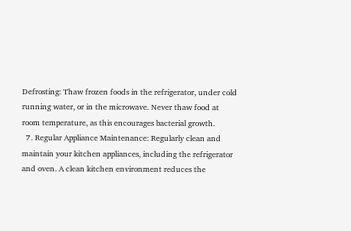Defrosting: Thaw frozen foods in the refrigerator, under cold running water, or in the microwave. Never thaw food at room temperature, as this encourages bacterial growth.
  7. Regular Appliance Maintenance: Regularly clean and maintain your kitchen appliances, including the refrigerator and oven. A clean kitchen environment reduces the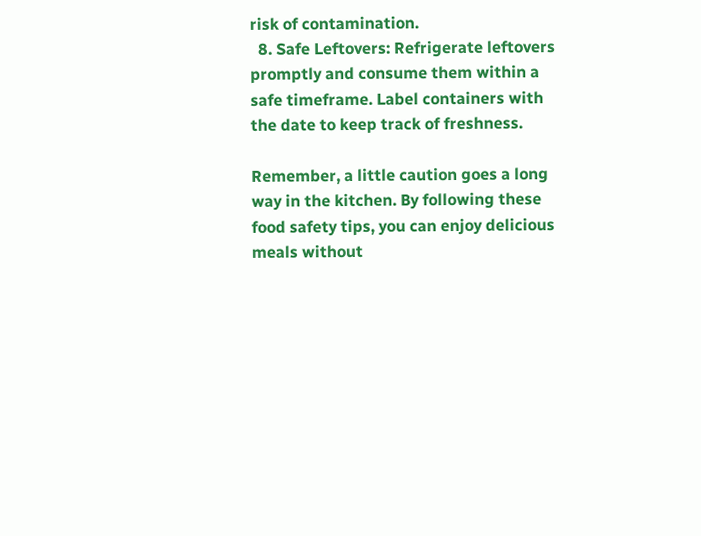risk of contamination.
  8. Safe Leftovers: Refrigerate leftovers promptly and consume them within a safe timeframe. Label containers with the date to keep track of freshness.

Remember, a little caution goes a long way in the kitchen. By following these food safety tips, you can enjoy delicious meals without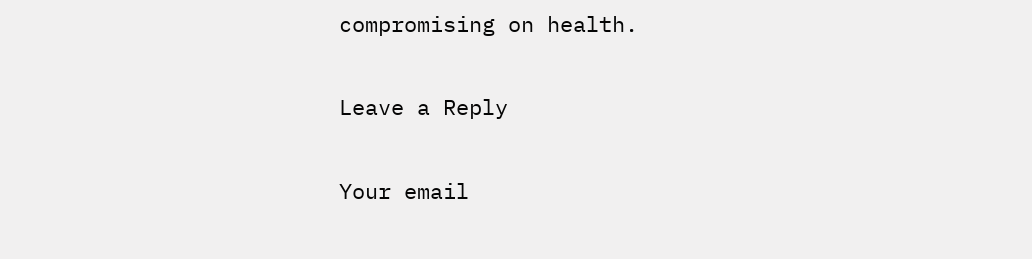compromising on health.

Leave a Reply

Your email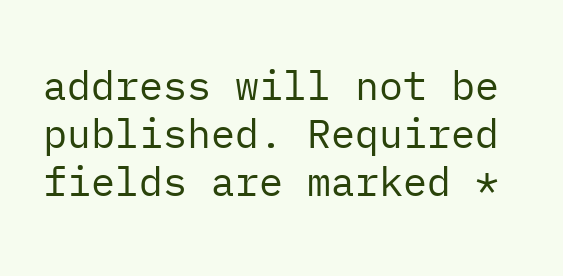address will not be published. Required fields are marked *